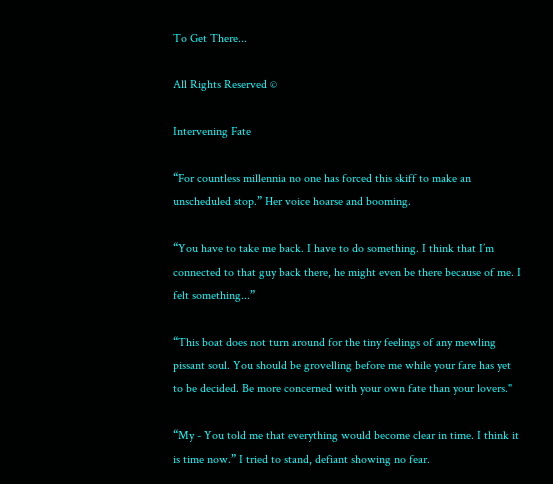To Get There...

All Rights Reserved ©

Intervening Fate

“For countless millennia no one has forced this skiff to make an unscheduled stop.” Her voice hoarse and booming.

“You have to take me back. I have to do something. I think that I’m connected to that guy back there, he might even be there because of me. I felt something...”

“This boat does not turn around for the tiny feelings of any mewling pissant soul. You should be grovelling before me while your fare has yet to be decided. Be more concerned with your own fate than your lovers."

“My - You told me that everything would become clear in time. I think it is time now.” I tried to stand, defiant showing no fear.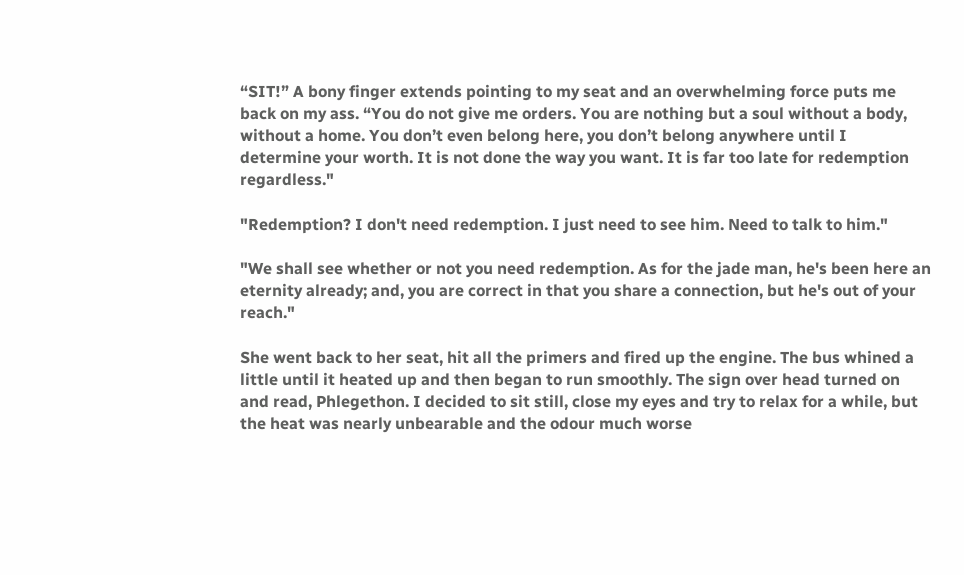“SIT!” A bony finger extends pointing to my seat and an overwhelming force puts me back on my ass. “You do not give me orders. You are nothing but a soul without a body, without a home. You don’t even belong here, you don’t belong anywhere until I determine your worth. It is not done the way you want. It is far too late for redemption regardless."

"Redemption? I don't need redemption. I just need to see him. Need to talk to him."

"We shall see whether or not you need redemption. As for the jade man, he's been here an eternity already; and, you are correct in that you share a connection, but he's out of your reach."

She went back to her seat, hit all the primers and fired up the engine. The bus whined a little until it heated up and then began to run smoothly. The sign over head turned on and read, Phlegethon. I decided to sit still, close my eyes and try to relax for a while, but the heat was nearly unbearable and the odour much worse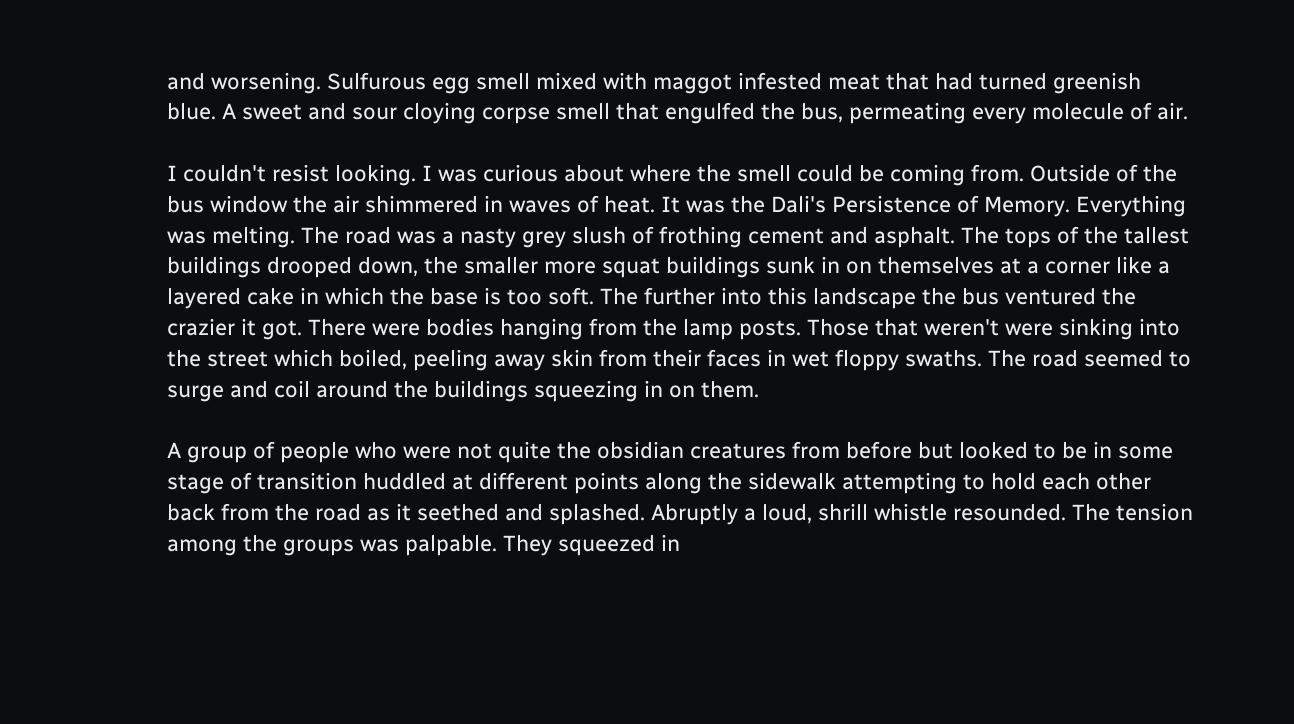and worsening. Sulfurous egg smell mixed with maggot infested meat that had turned greenish blue. A sweet and sour cloying corpse smell that engulfed the bus, permeating every molecule of air.

I couldn't resist looking. I was curious about where the smell could be coming from. Outside of the bus window the air shimmered in waves of heat. It was the Dali's Persistence of Memory. Everything was melting. The road was a nasty grey slush of frothing cement and asphalt. The tops of the tallest buildings drooped down, the smaller more squat buildings sunk in on themselves at a corner like a layered cake in which the base is too soft. The further into this landscape the bus ventured the crazier it got. There were bodies hanging from the lamp posts. Those that weren't were sinking into the street which boiled, peeling away skin from their faces in wet floppy swaths. The road seemed to surge and coil around the buildings squeezing in on them.

A group of people who were not quite the obsidian creatures from before but looked to be in some stage of transition huddled at different points along the sidewalk attempting to hold each other back from the road as it seethed and splashed. Abruptly a loud, shrill whistle resounded. The tension among the groups was palpable. They squeezed in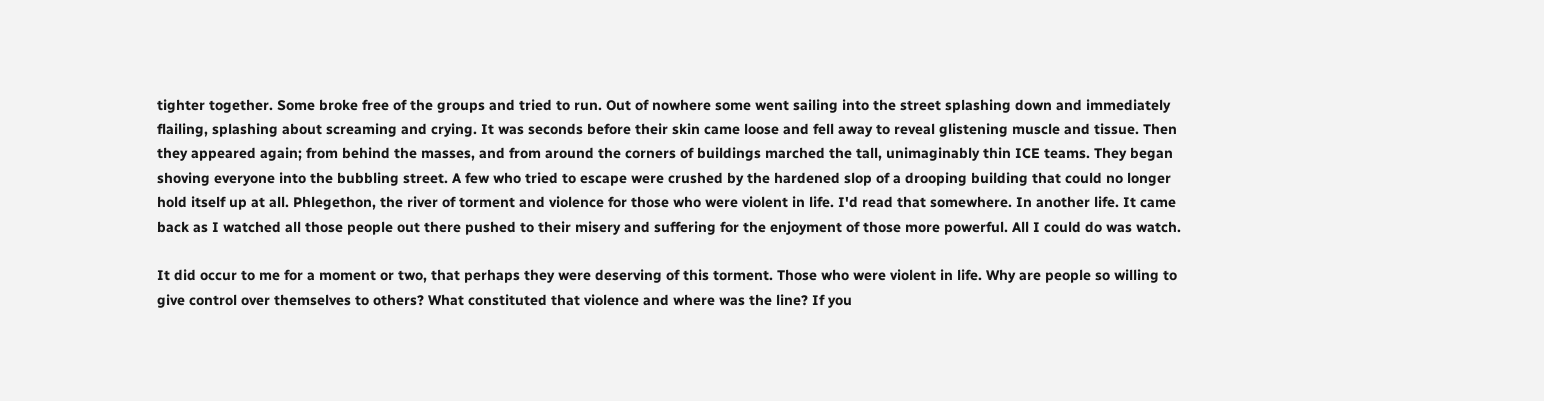tighter together. Some broke free of the groups and tried to run. Out of nowhere some went sailing into the street splashing down and immediately flailing, splashing about screaming and crying. It was seconds before their skin came loose and fell away to reveal glistening muscle and tissue. Then they appeared again; from behind the masses, and from around the corners of buildings marched the tall, unimaginably thin ICE teams. They began shoving everyone into the bubbling street. A few who tried to escape were crushed by the hardened slop of a drooping building that could no longer hold itself up at all. Phlegethon, the river of torment and violence for those who were violent in life. I'd read that somewhere. In another life. It came back as I watched all those people out there pushed to their misery and suffering for the enjoyment of those more powerful. All I could do was watch.

It did occur to me for a moment or two, that perhaps they were deserving of this torment. Those who were violent in life. Why are people so willing to give control over themselves to others? What constituted that violence and where was the line? If you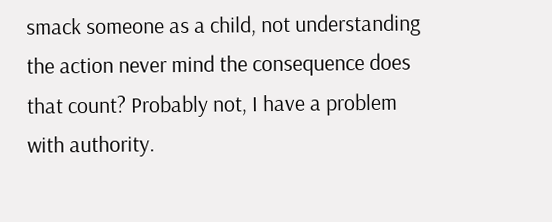smack someone as a child, not understanding the action never mind the consequence does that count? Probably not, I have a problem with authority.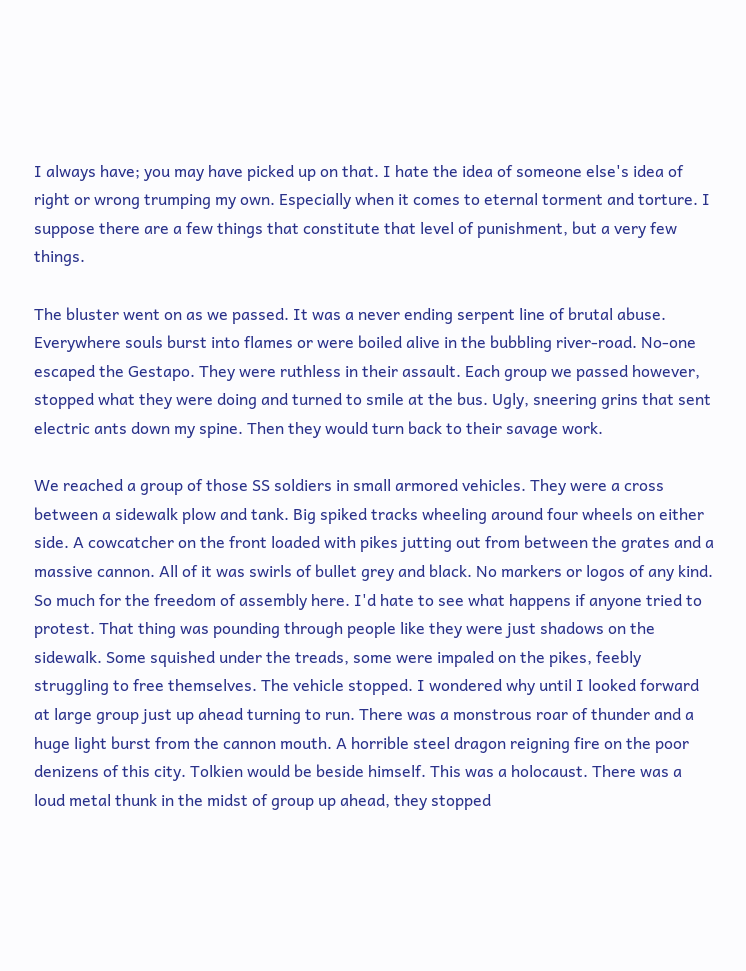I always have; you may have picked up on that. I hate the idea of someone else's idea of right or wrong trumping my own. Especially when it comes to eternal torment and torture. I suppose there are a few things that constitute that level of punishment, but a very few things.

The bluster went on as we passed. It was a never ending serpent line of brutal abuse. Everywhere souls burst into flames or were boiled alive in the bubbling river-road. No-one escaped the Gestapo. They were ruthless in their assault. Each group we passed however, stopped what they were doing and turned to smile at the bus. Ugly, sneering grins that sent electric ants down my spine. Then they would turn back to their savage work.

We reached a group of those SS soldiers in small armored vehicles. They were a cross between a sidewalk plow and tank. Big spiked tracks wheeling around four wheels on either side. A cowcatcher on the front loaded with pikes jutting out from between the grates and a massive cannon. All of it was swirls of bullet grey and black. No markers or logos of any kind. So much for the freedom of assembly here. I'd hate to see what happens if anyone tried to protest. That thing was pounding through people like they were just shadows on the sidewalk. Some squished under the treads, some were impaled on the pikes, feebly struggling to free themselves. The vehicle stopped. I wondered why until I looked forward at large group just up ahead turning to run. There was a monstrous roar of thunder and a huge light burst from the cannon mouth. A horrible steel dragon reigning fire on the poor denizens of this city. Tolkien would be beside himself. This was a holocaust. There was a loud metal thunk in the midst of group up ahead, they stopped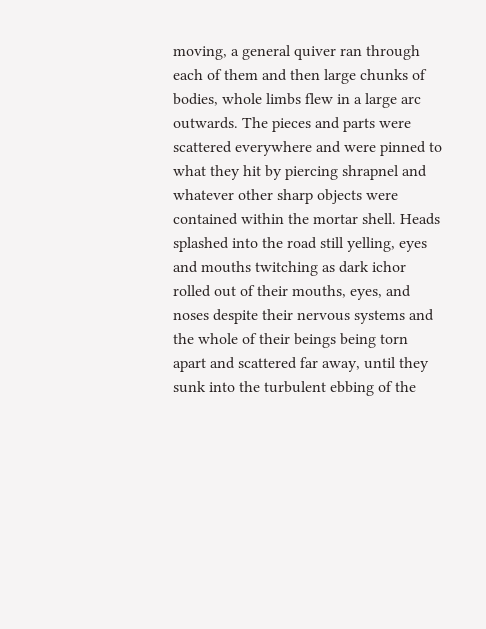moving, a general quiver ran through each of them and then large chunks of bodies, whole limbs flew in a large arc outwards. The pieces and parts were scattered everywhere and were pinned to what they hit by piercing shrapnel and whatever other sharp objects were contained within the mortar shell. Heads splashed into the road still yelling, eyes and mouths twitching as dark ichor rolled out of their mouths, eyes, and noses despite their nervous systems and the whole of their beings being torn apart and scattered far away, until they sunk into the turbulent ebbing of the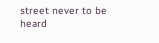street never to be heard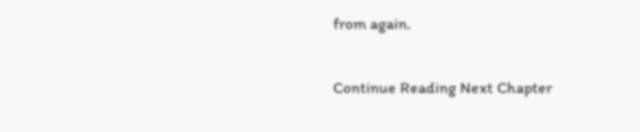from again.

Continue Reading Next Chapter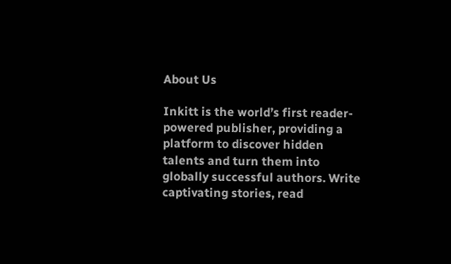About Us

Inkitt is the world’s first reader-powered publisher, providing a platform to discover hidden talents and turn them into globally successful authors. Write captivating stories, read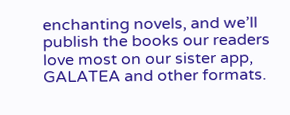enchanting novels, and we’ll publish the books our readers love most on our sister app, GALATEA and other formats.